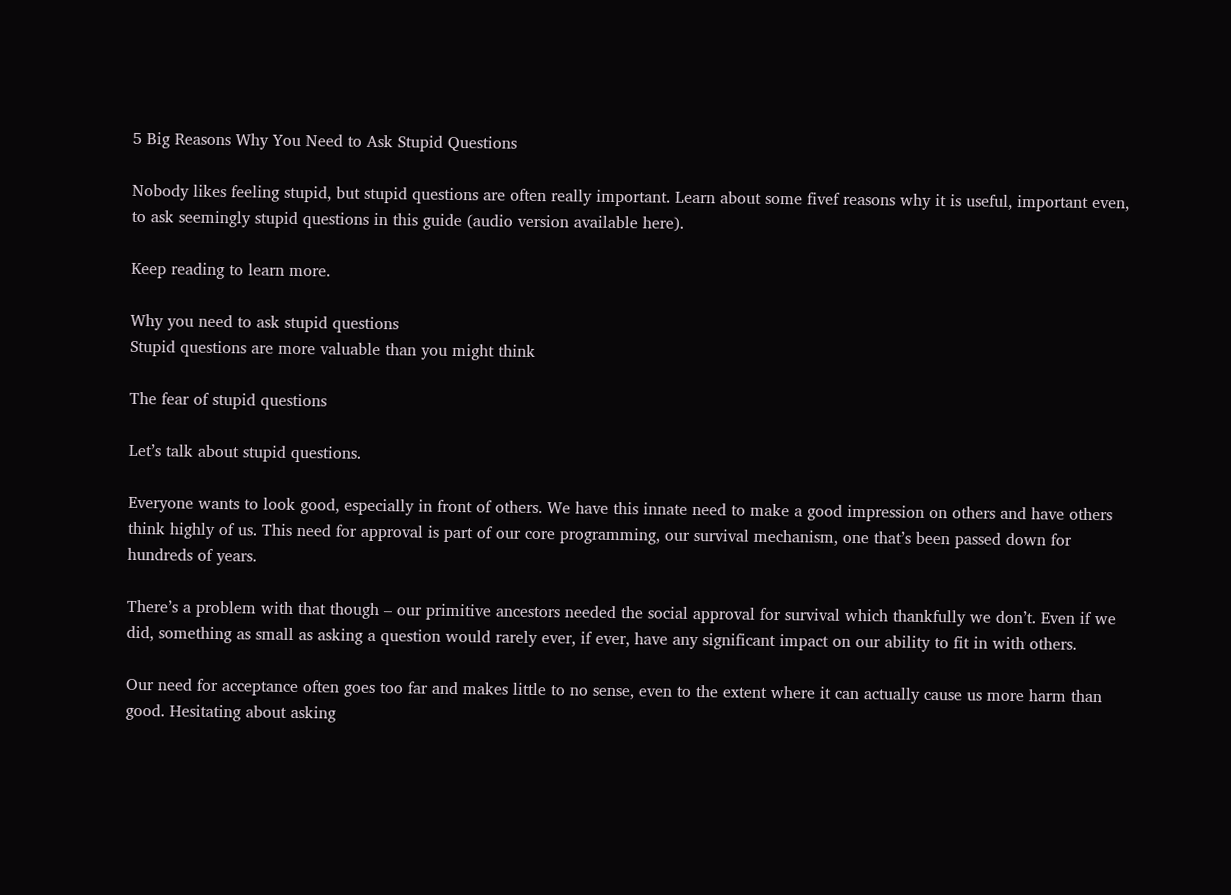5 Big Reasons Why You Need to Ask Stupid Questions

Nobody likes feeling stupid, but stupid questions are often really important. Learn about some fivef reasons why it is useful, important even, to ask seemingly stupid questions in this guide (audio version available here).

Keep reading to learn more.

Why you need to ask stupid questions
Stupid questions are more valuable than you might think

The fear of stupid questions

Let’s talk about stupid questions.

Everyone wants to look good, especially in front of others. We have this innate need to make a good impression on others and have others think highly of us. This need for approval is part of our core programming, our survival mechanism, one that’s been passed down for hundreds of years.

There’s a problem with that though – our primitive ancestors needed the social approval for survival which thankfully we don’t. Even if we did, something as small as asking a question would rarely ever, if ever, have any significant impact on our ability to fit in with others.

Our need for acceptance often goes too far and makes little to no sense, even to the extent where it can actually cause us more harm than good. Hesitating about asking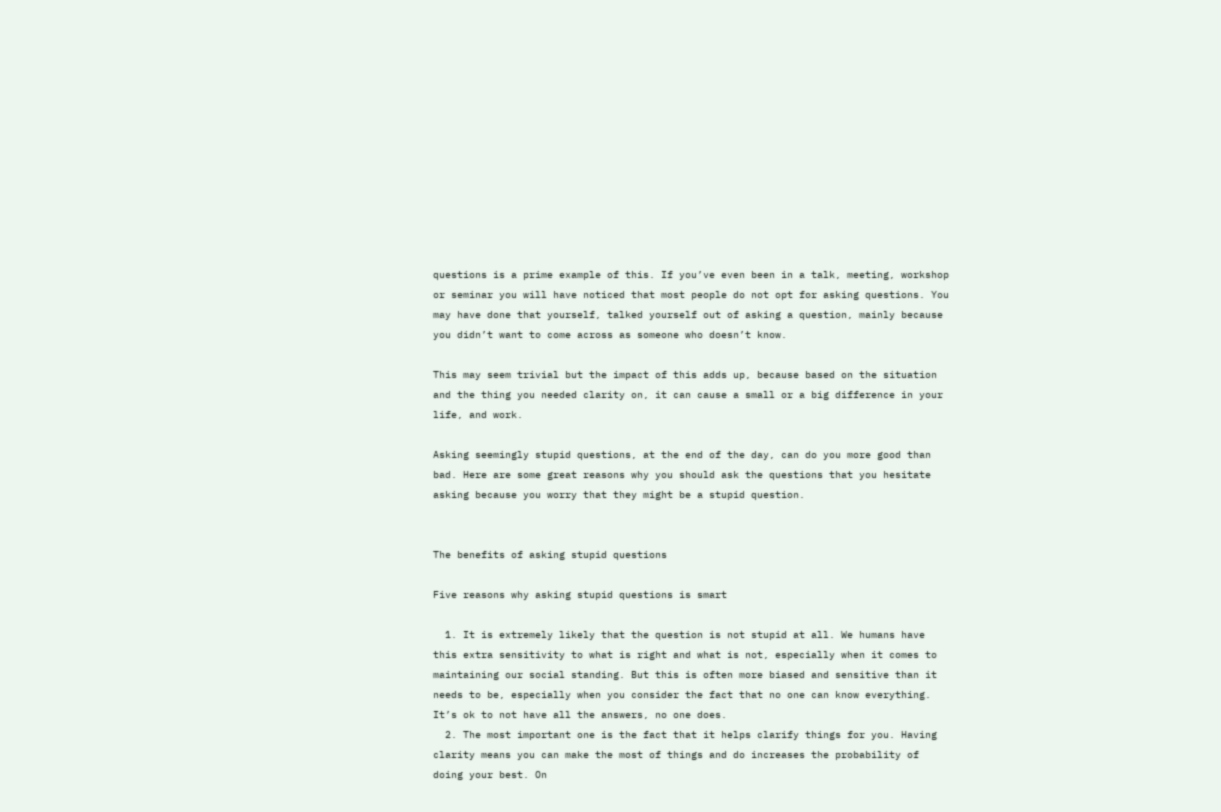questions is a prime example of this. If you’ve even been in a talk, meeting, workshop or seminar you will have noticed that most people do not opt for asking questions. You may have done that yourself, talked yourself out of asking a question, mainly because you didn’t want to come across as someone who doesn’t know.

This may seem trivial but the impact of this adds up, because based on the situation and the thing you needed clarity on, it can cause a small or a big difference in your life, and work.

Asking seemingly stupid questions, at the end of the day, can do you more good than bad. Here are some great reasons why you should ask the questions that you hesitate asking because you worry that they might be a stupid question.


The benefits of asking stupid questions

Five reasons why asking stupid questions is smart

  1. It is extremely likely that the question is not stupid at all. We humans have this extra sensitivity to what is right and what is not, especially when it comes to maintaining our social standing. But this is often more biased and sensitive than it needs to be, especially when you consider the fact that no one can know everything. It’s ok to not have all the answers, no one does.
  2. The most important one is the fact that it helps clarify things for you. Having clarity means you can make the most of things and do increases the probability of doing your best. On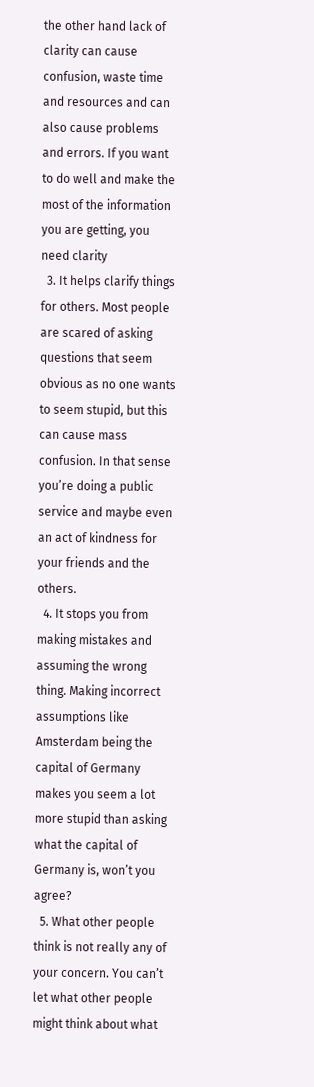the other hand lack of clarity can cause confusion, waste time and resources and can also cause problems and errors. If you want to do well and make the most of the information you are getting, you need clarity
  3. It helps clarify things for others. Most people are scared of asking questions that seem obvious as no one wants to seem stupid, but this can cause mass confusion. In that sense you’re doing a public service and maybe even an act of kindness for your friends and the others.
  4. It stops you from making mistakes and assuming the wrong thing. Making incorrect assumptions like Amsterdam being the capital of Germany makes you seem a lot more stupid than asking what the capital of Germany is, won’t you agree?
  5. What other people think is not really any of your concern. You can’t let what other people might think about what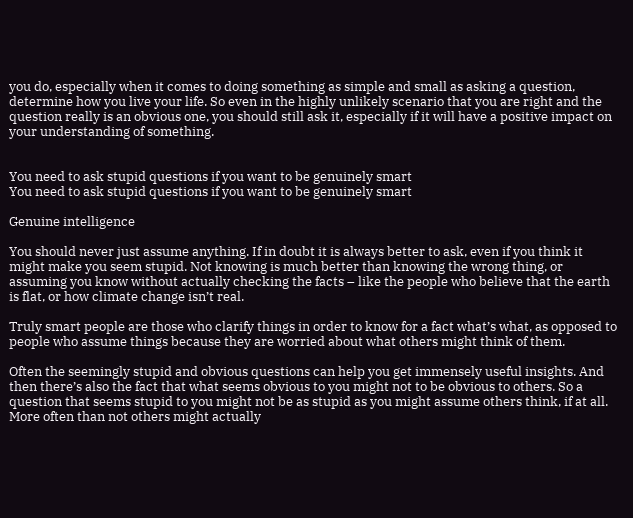you do, especially when it comes to doing something as simple and small as asking a question, determine how you live your life. So even in the highly unlikely scenario that you are right and the question really is an obvious one, you should still ask it, especially if it will have a positive impact on your understanding of something.


You need to ask stupid questions if you want to be genuinely smart
You need to ask stupid questions if you want to be genuinely smart

Genuine intelligence

You should never just assume anything. If in doubt it is always better to ask, even if you think it might make you seem stupid. Not knowing is much better than knowing the wrong thing, or assuming you know without actually checking the facts – like the people who believe that the earth is flat, or how climate change isn’t real.

Truly smart people are those who clarify things in order to know for a fact what’s what, as opposed to people who assume things because they are worried about what others might think of them.

Often the seemingly stupid and obvious questions can help you get immensely useful insights. And then there’s also the fact that what seems obvious to you might not to be obvious to others. So a question that seems stupid to you might not be as stupid as you might assume others think, if at all. More often than not others might actually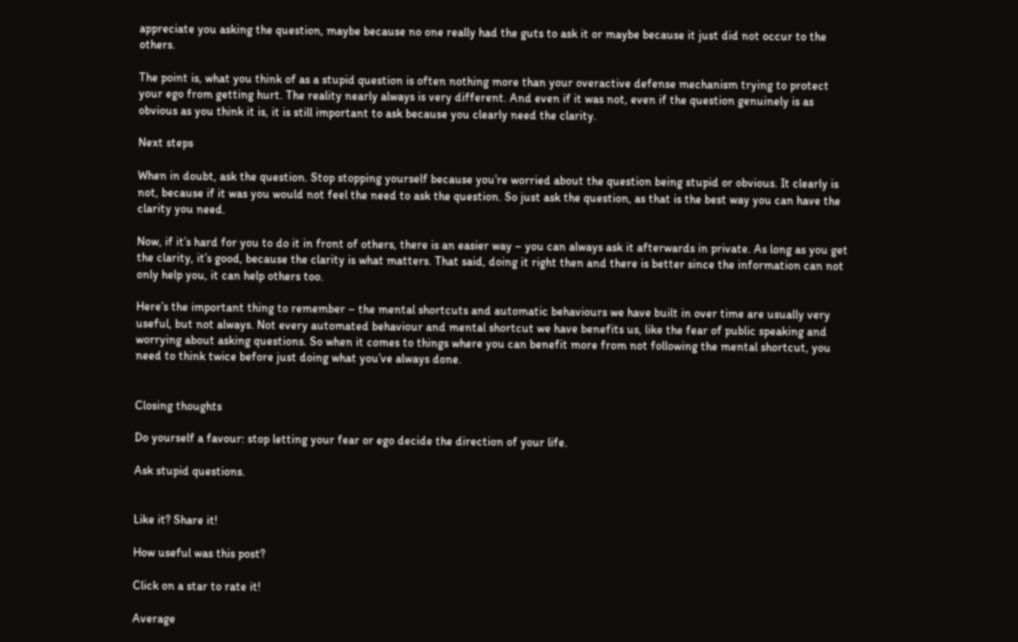appreciate you asking the question, maybe because no one really had the guts to ask it or maybe because it just did not occur to the others.

The point is, what you think of as a stupid question is often nothing more than your overactive defense mechanism trying to protect your ego from getting hurt. The reality nearly always is very different. And even if it was not, even if the question genuinely is as obvious as you think it is, it is still important to ask because you clearly need the clarity.

Next steps

When in doubt, ask the question. Stop stopping yourself because you’re worried about the question being stupid or obvious. It clearly is not, because if it was you would not feel the need to ask the question. So just ask the question, as that is the best way you can have the clarity you need.

Now, if it’s hard for you to do it in front of others, there is an easier way – you can always ask it afterwards in private. As long as you get the clarity, it’s good, because the clarity is what matters. That said, doing it right then and there is better since the information can not only help you, it can help others too.

Here’s the important thing to remember – the mental shortcuts and automatic behaviours we have built in over time are usually very useful, but not always. Not every automated behaviour and mental shortcut we have benefits us, like the fear of public speaking and worrying about asking questions. So when it comes to things where you can benefit more from not following the mental shortcut, you need to think twice before just doing what you’ve always done.


Closing thoughts

Do yourself a favour: stop letting your fear or ego decide the direction of your life.

Ask stupid questions.


Like it? Share it!

How useful was this post?

Click on a star to rate it!

Average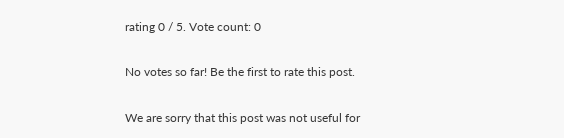rating 0 / 5. Vote count: 0

No votes so far! Be the first to rate this post.

We are sorry that this post was not useful for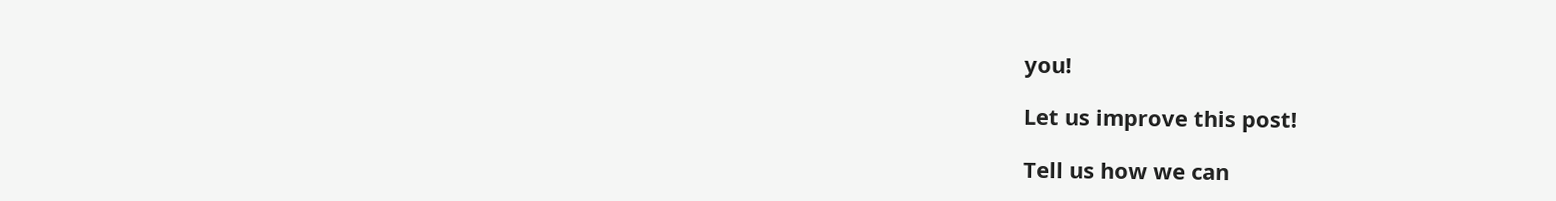you!

Let us improve this post!

Tell us how we can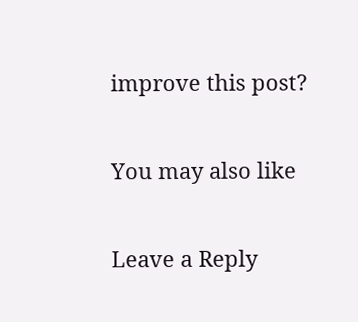improve this post?

You may also like

Leave a Reply